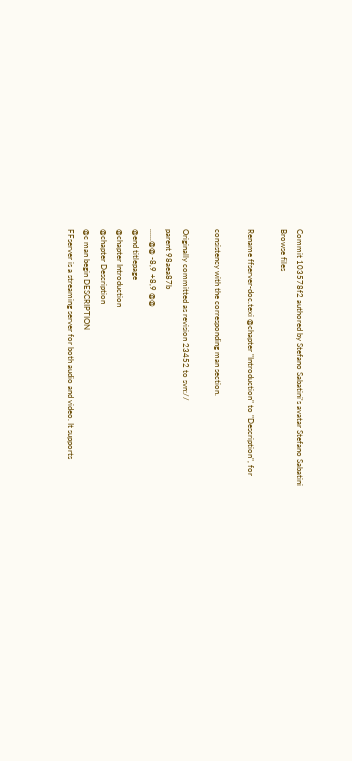Commit 103578f2 authored by Stefano Sabatini's avatar Stefano Sabatini
Browse files

Rename ffserver-doc.texi @chapter "Introduction" to "Description", for

consistency with the corresponding man section.

Originally committed as revision 23452 to svn://
parent 98aea87b
......@@ -8,9 +8,9 @@
@end titlepage
@chapter Introduction
@chapter Description
@c man begin DESCRIPTION
FFserver is a streaming server for both audio and video. It supports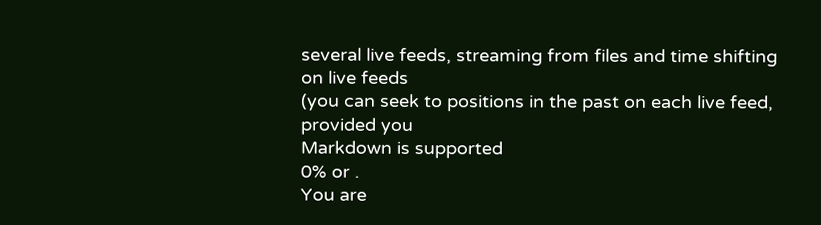several live feeds, streaming from files and time shifting on live feeds
(you can seek to positions in the past on each live feed, provided you
Markdown is supported
0% or .
You are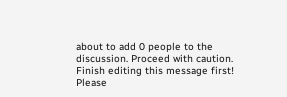about to add 0 people to the discussion. Proceed with caution.
Finish editing this message first!
Please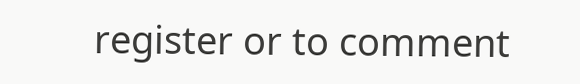register or to comment